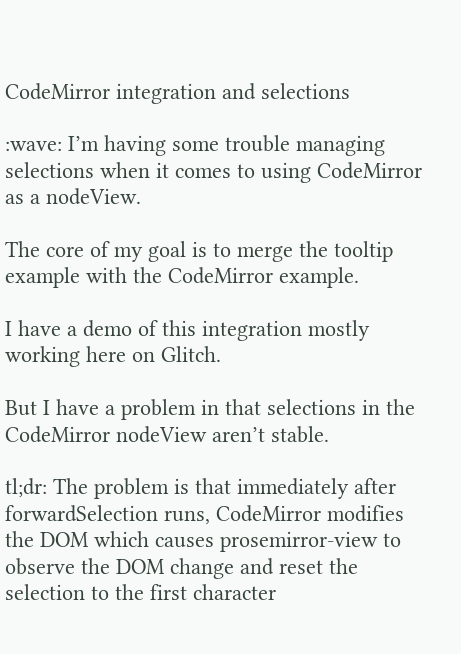CodeMirror integration and selections

:wave: I’m having some trouble managing selections when it comes to using CodeMirror as a nodeView.

The core of my goal is to merge the tooltip example with the CodeMirror example.

I have a demo of this integration mostly working here on Glitch.

But I have a problem in that selections in the CodeMirror nodeView aren’t stable.

tl;dr: The problem is that immediately after forwardSelection runs, CodeMirror modifies the DOM which causes prosemirror-view to observe the DOM change and reset the selection to the first character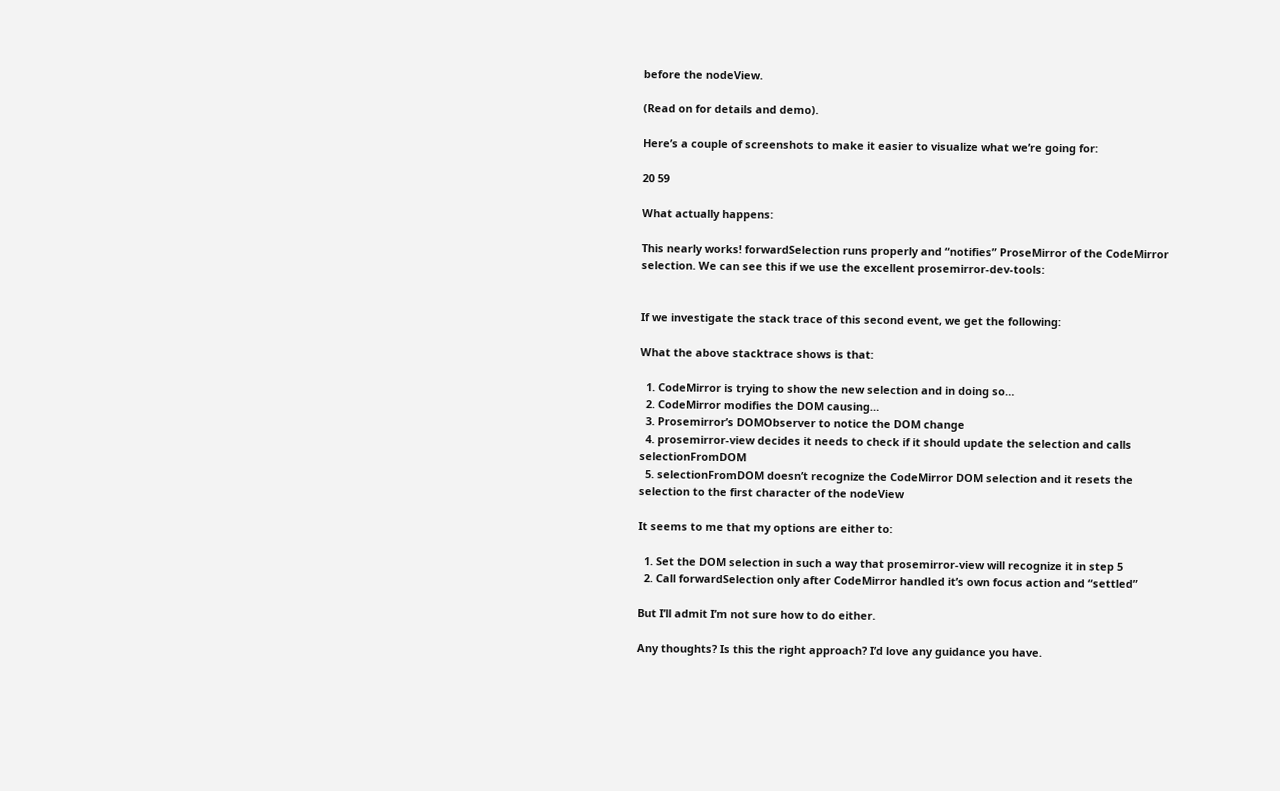before the nodeView.

(Read on for details and demo).

Here’s a couple of screenshots to make it easier to visualize what we’re going for:

20 59

What actually happens:

This nearly works! forwardSelection runs properly and “notifies” ProseMirror of the CodeMirror selection. We can see this if we use the excellent prosemirror-dev-tools:


If we investigate the stack trace of this second event, we get the following:

What the above stacktrace shows is that:

  1. CodeMirror is trying to show the new selection and in doing so…
  2. CodeMirror modifies the DOM causing…
  3. Prosemirror’s DOMObserver to notice the DOM change
  4. prosemirror-view decides it needs to check if it should update the selection and calls selectionFromDOM
  5. selectionFromDOM doesn’t recognize the CodeMirror DOM selection and it resets the selection to the first character of the nodeView

It seems to me that my options are either to:

  1. Set the DOM selection in such a way that prosemirror-view will recognize it in step 5
  2. Call forwardSelection only after CodeMirror handled it’s own focus action and “settled”

But I’ll admit I’m not sure how to do either.

Any thoughts? Is this the right approach? I’d love any guidance you have.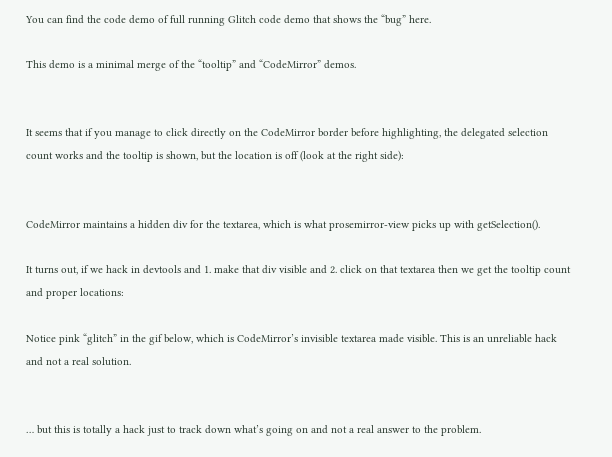You can find the code demo of full running Glitch code demo that shows the “bug” here.

This demo is a minimal merge of the “tooltip” and “CodeMirror” demos.


It seems that if you manage to click directly on the CodeMirror border before highlighting, the delegated selection count works and the tooltip is shown, but the location is off (look at the right side):


CodeMirror maintains a hidden div for the textarea, which is what prosemirror-view picks up with getSelection().

It turns out, if we hack in devtools and 1. make that div visible and 2. click on that textarea then we get the tooltip count and proper locations:

Notice pink “glitch” in the gif below, which is CodeMirror’s invisible textarea made visible. This is an unreliable hack and not a real solution.


… but this is totally a hack just to track down what’s going on and not a real answer to the problem.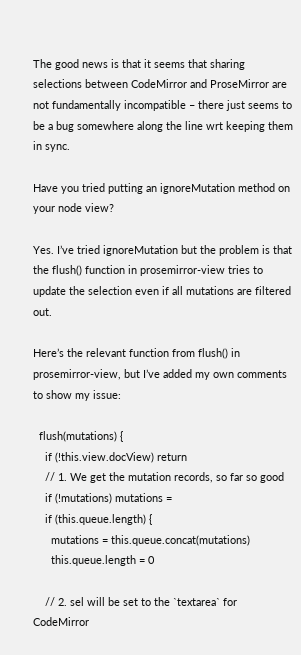The good news is that it seems that sharing selections between CodeMirror and ProseMirror are not fundamentally incompatible – there just seems to be a bug somewhere along the line wrt keeping them in sync.

Have you tried putting an ignoreMutation method on your node view?

Yes. I’ve tried ignoreMutation but the problem is that the flush() function in prosemirror-view tries to update the selection even if all mutations are filtered out.

Here’s the relevant function from flush() in prosemirror-view, but I’ve added my own comments to show my issue:

  flush(mutations) {
    if (!this.view.docView) return
    // 1. We get the mutation records, so far so good
    if (!mutations) mutations =
    if (this.queue.length) {
      mutations = this.queue.concat(mutations)
      this.queue.length = 0

    // 2. sel will be set to the `textarea` for CodeMirror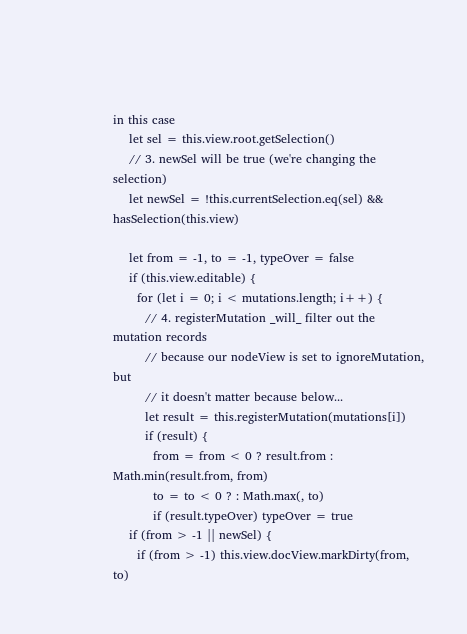in this case
    let sel = this.view.root.getSelection()
    // 3. newSel will be true (we're changing the selection)
    let newSel = !this.currentSelection.eq(sel) && hasSelection(this.view)

    let from = -1, to = -1, typeOver = false
    if (this.view.editable) {
      for (let i = 0; i < mutations.length; i++) {
        // 4. registerMutation _will_ filter out the mutation records
        // because our nodeView is set to ignoreMutation, but
        // it doesn't matter because below...
        let result = this.registerMutation(mutations[i])
        if (result) {
          from = from < 0 ? result.from : Math.min(result.from, from)
          to = to < 0 ? : Math.max(, to)
          if (result.typeOver) typeOver = true
    if (from > -1 || newSel) {
      if (from > -1) this.view.docView.markDirty(from, to)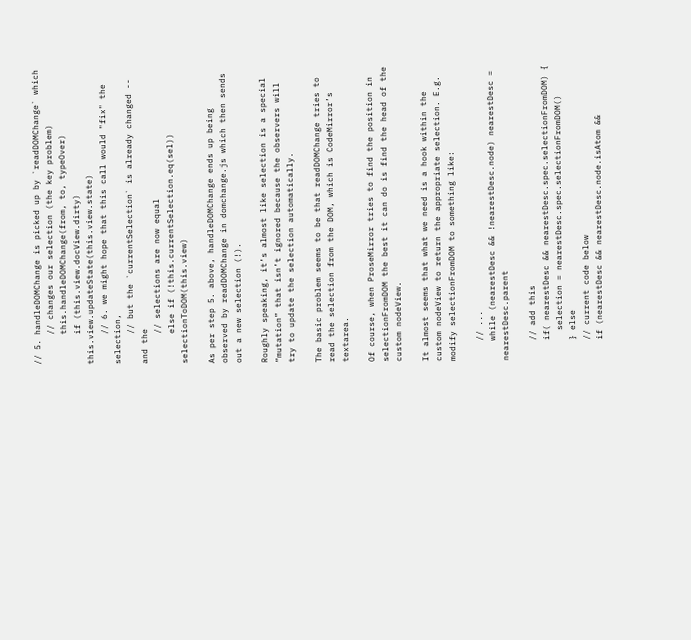// 5. handleDOMChange is picked up by `readDOMChange` which
      // changes our selection (the key problem)
      this.handleDOMChange(from, to, typeOver)
      if (this.view.docView.dirty) this.view.updateState(this.view.state)
      // 6. we might hope that this call would "fix" the selection,
      // but the `currentSelection` is already changed -- and the
      // selections are now equal
      else if (!this.currentSelection.eq(sel)) selectionToDOM(this.view)

As per step 5. above, handleDOMChange ends up being observed by readDOMChange in domchange.js which then sends out a new selection (!).

Roughly speaking, it’s almost like selection is a special “mutation” that isn’t ignored because the observers will try to update the selection automatically.

The basic problem seems to be that readDOMChange tries to read the selection from the DOM, which is CodeMirror’s textarea.

Of course, when ProseMirror tries to find the position in selectionFromDOM the best it can do is find the head of the custom nodeView.

It almost seems that what we need is a hook within the custom nodeView to return the appropriate selection. E.g. modify selectionFromDOM to something like:

    // ...
    while (nearestDesc && !nearestDesc.node) nearestDesc = nearestDesc.parent

    // add this
    if( nearestDesc && nearestDesc.spec.selectionFromDOM) {
      selection = nearestDesc.spec.selectionFromDOM()
    } else
    // current code below
    if (nearestDesc && nearestDesc.node.isAtom &&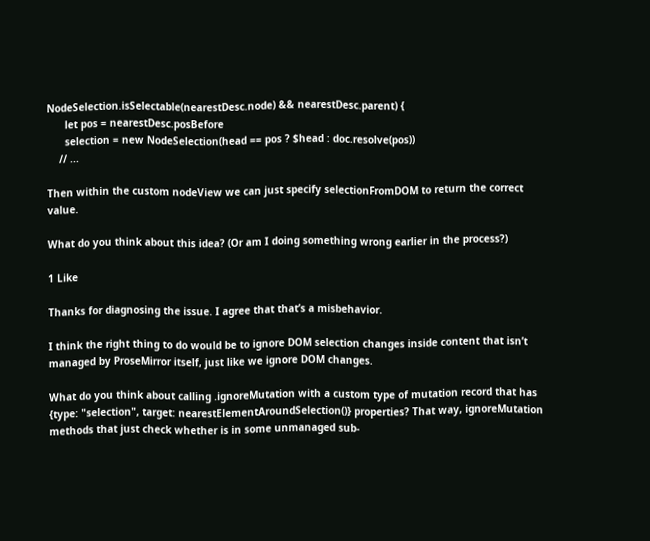NodeSelection.isSelectable(nearestDesc.node) && nearestDesc.parent) {
      let pos = nearestDesc.posBefore
      selection = new NodeSelection(head == pos ? $head : doc.resolve(pos))
    // ...

Then within the custom nodeView we can just specify selectionFromDOM to return the correct value.

What do you think about this idea? (Or am I doing something wrong earlier in the process?)

1 Like

Thanks for diagnosing the issue. I agree that that’s a misbehavior.

I think the right thing to do would be to ignore DOM selection changes inside content that isn’t managed by ProseMirror itself, just like we ignore DOM changes.

What do you think about calling .ignoreMutation with a custom type of mutation record that has {type: "selection", target: nearestElementAroundSelection()} properties? That way, ignoreMutation methods that just check whether is in some unmanaged sub-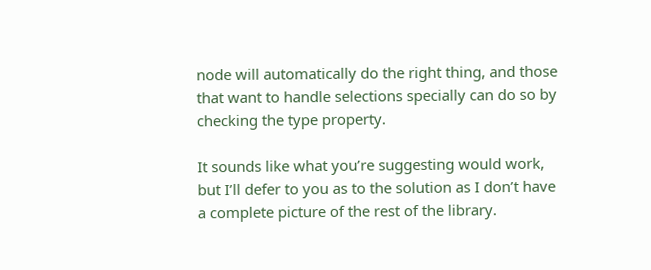node will automatically do the right thing, and those that want to handle selections specially can do so by checking the type property.

It sounds like what you’re suggesting would work, but I’ll defer to you as to the solution as I don’t have a complete picture of the rest of the library.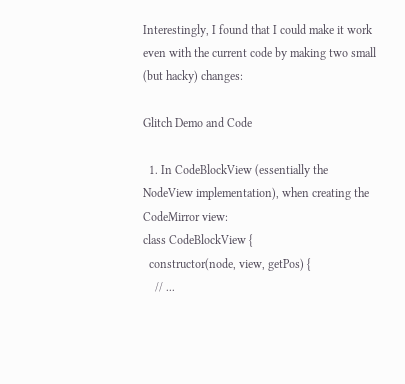Interestingly, I found that I could make it work even with the current code by making two small (but hacky) changes:

Glitch Demo and Code

  1. In CodeBlockView (essentially the NodeView implementation), when creating the CodeMirror view:
class CodeBlockView {
  constructor(node, view, getPos) {
    // ...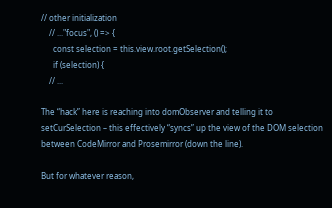// other initialization
    // ..."focus", () => {
      const selection = this.view.root.getSelection();
      if (selection) {
    // ...

The “hack” here is reaching into domObserver and telling it to setCurSelection – this effectively “syncs” up the view of the DOM selection between CodeMirror and Prosemirror (down the line).

But for whatever reason,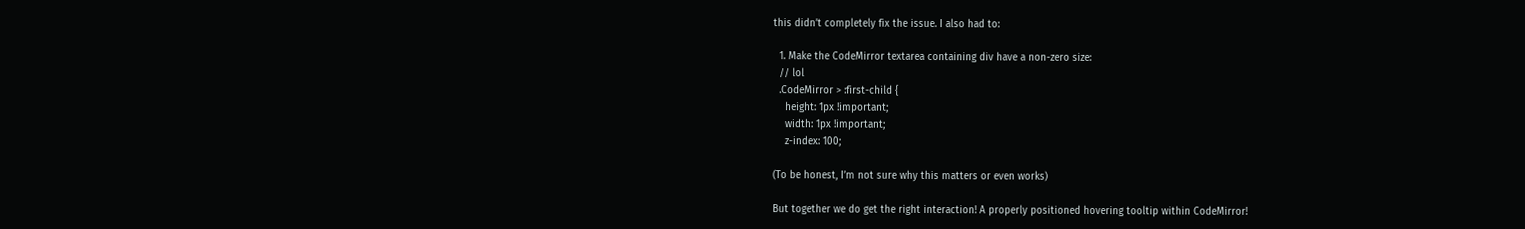this didn’t completely fix the issue. I also had to:

  1. Make the CodeMirror textarea containing div have a non-zero size:
  // lol
  .CodeMirror > :first-child {
    height: 1px !important;
    width: 1px !important;
    z-index: 100;

(To be honest, I’m not sure why this matters or even works)

But together we do get the right interaction! A properly positioned hovering tooltip within CodeMirror!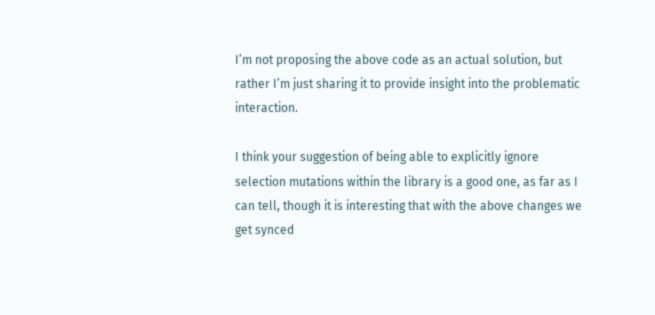I’m not proposing the above code as an actual solution, but rather I’m just sharing it to provide insight into the problematic interaction.

I think your suggestion of being able to explicitly ignore selection mutations within the library is a good one, as far as I can tell, though it is interesting that with the above changes we get synced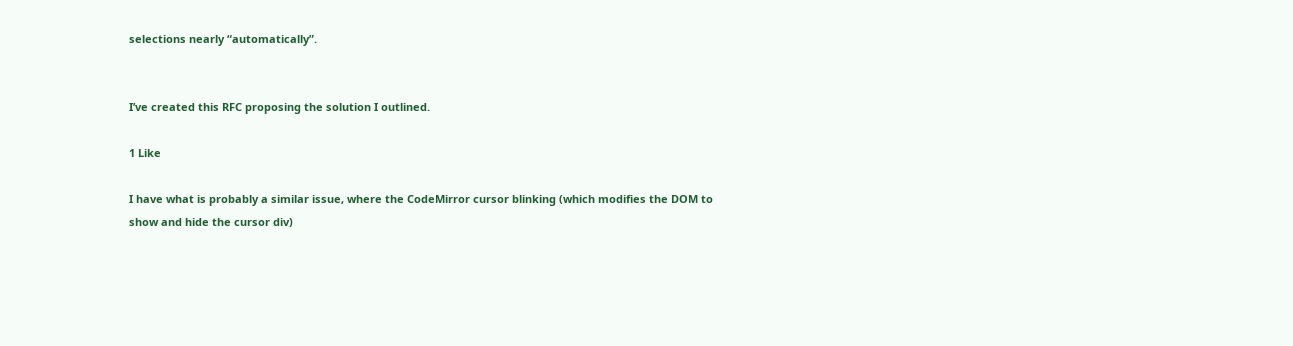selections nearly “automatically”.


I’ve created this RFC proposing the solution I outlined.

1 Like

I have what is probably a similar issue, where the CodeMirror cursor blinking (which modifies the DOM to show and hide the cursor div)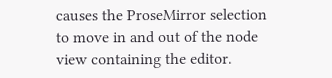causes the ProseMirror selection to move in and out of the node view containing the editor.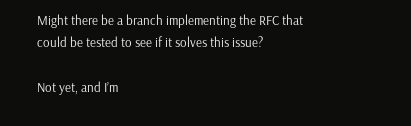Might there be a branch implementing the RFC that could be tested to see if it solves this issue?

Not yet, and I’m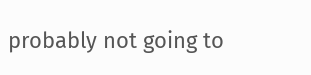probably not going to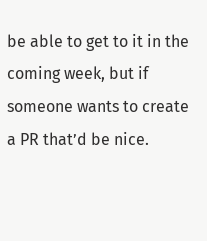be able to get to it in the coming week, but if someone wants to create a PR that’d be nice.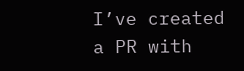I’ve created a PR with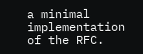a minimal implementation of the RFC.